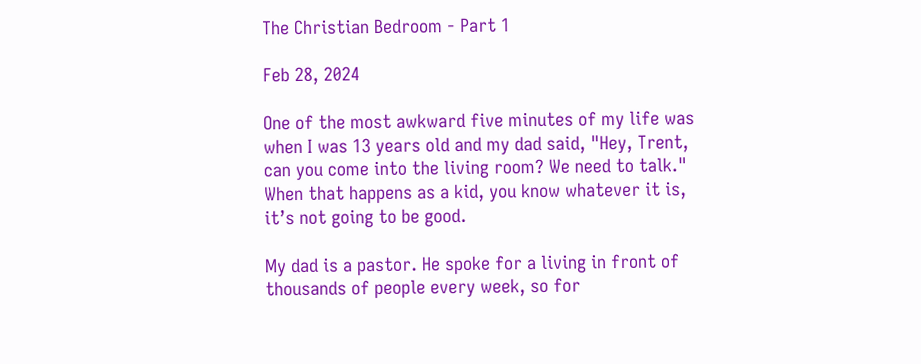The Christian Bedroom - Part 1

Feb 28, 2024

One of the most awkward five minutes of my life was when I was 13 years old and my dad said, "Hey, Trent, can you come into the living room? We need to talk." When that happens as a kid, you know whatever it is, it’s not going to be good.

My dad is a pastor. He spoke for a living in front of thousands of people every week, so for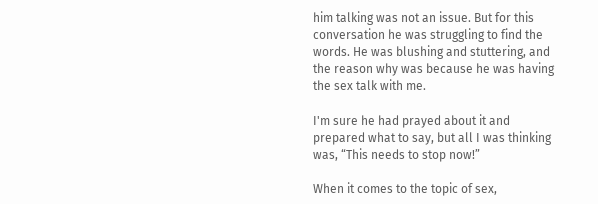him talking was not an issue. But for this conversation he was struggling to find the words. He was blushing and stuttering, and the reason why was because he was having the sex talk with me.

I'm sure he had prayed about it and prepared what to say, but all I was thinking was, “This needs to stop now!”

When it comes to the topic of sex,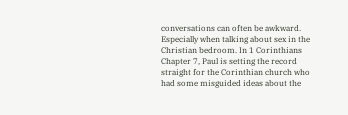conversations can often be awkward. Especially when talking about sex in the Christian bedroom. In 1 Corinthians Chapter 7, Paul is setting the record straight for the Corinthian church who had some misguided ideas about the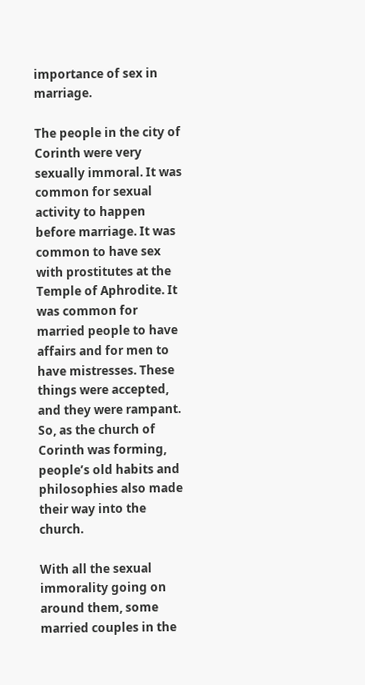importance of sex in marriage.

The people in the city of Corinth were very sexually immoral. It was common for sexual activity to happen before marriage. It was common to have sex with prostitutes at the Temple of Aphrodite. It was common for married people to have affairs and for men to have mistresses. These things were accepted, and they were rampant. So, as the church of Corinth was forming, people’s old habits and philosophies also made their way into the church.

With all the sexual immorality going on around them, some married couples in the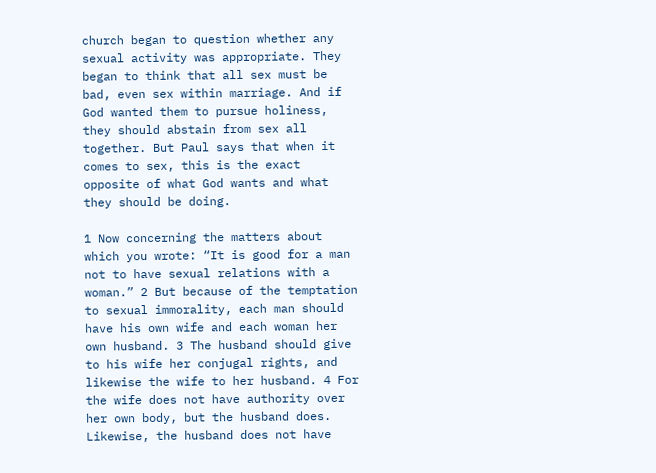church began to question whether any sexual activity was appropriate. They began to think that all sex must be bad, even sex within marriage. And if God wanted them to pursue holiness, they should abstain from sex all together. But Paul says that when it comes to sex, this is the exact opposite of what God wants and what they should be doing.

1 Now concerning the matters about which you wrote: “It is good for a man not to have sexual relations with a woman.” 2 But because of the temptation to sexual immorality, each man should have his own wife and each woman her own husband. 3 The husband should give to his wife her conjugal rights, and likewise the wife to her husband. 4 For the wife does not have authority over her own body, but the husband does. Likewise, the husband does not have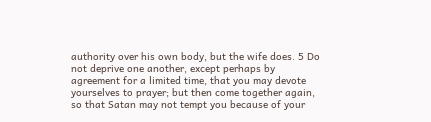authority over his own body, but the wife does. 5 Do not deprive one another, except perhaps by agreement for a limited time, that you may devote yourselves to prayer; but then come together again, so that Satan may not tempt you because of your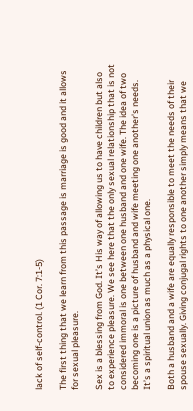lack of self-control. (1 Cor. 7:1-5)

The first thing that we learn from this passage is marriage is good and it allows for sexual pleasure.

Sex is a blessing from God. It’s His way of allowing us to have children but also to experience pleasure. We see here that the only sexual relationship that is not considered immoral is one between one husband and one wife. The idea of two becoming one is a picture of husband and wife meeting one another's needs. It’s a spiritual union as much as a physical one.

Both a husband and a wife are equally responsible to meet the needs of their spouse sexually. Giving conjugal rights to one another simply means that we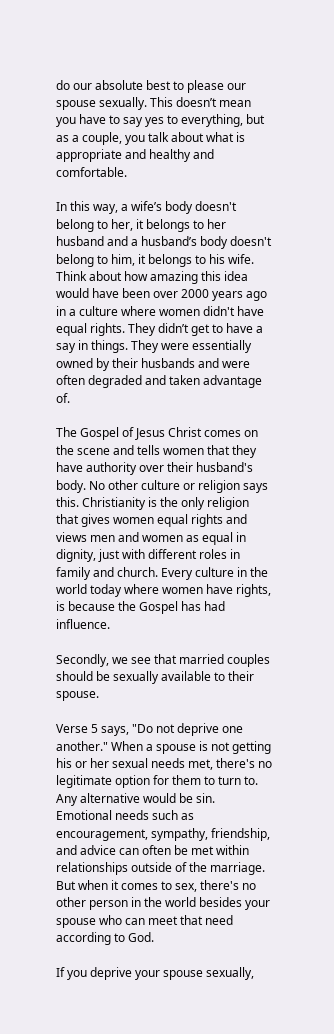do our absolute best to please our spouse sexually. This doesn’t mean you have to say yes to everything, but as a couple, you talk about what is appropriate and healthy and comfortable.

In this way, a wife’s body doesn't belong to her, it belongs to her husband and a husband’s body doesn't belong to him, it belongs to his wife. Think about how amazing this idea would have been over 2000 years ago in a culture where women didn't have equal rights. They didn’t get to have a say in things. They were essentially owned by their husbands and were often degraded and taken advantage of.

The Gospel of Jesus Christ comes on the scene and tells women that they have authority over their husband's body. No other culture or religion says this. Christianity is the only religion that gives women equal rights and views men and women as equal in dignity, just with different roles in family and church. Every culture in the world today where women have rights, is because the Gospel has had influence.

Secondly, we see that married couples should be sexually available to their spouse.

Verse 5 says, "Do not deprive one another." When a spouse is not getting his or her sexual needs met, there's no legitimate option for them to turn to. Any alternative would be sin. Emotional needs such as encouragement, sympathy, friendship, and advice can often be met within relationships outside of the marriage. But when it comes to sex, there's no other person in the world besides your spouse who can meet that need according to God.

If you deprive your spouse sexually,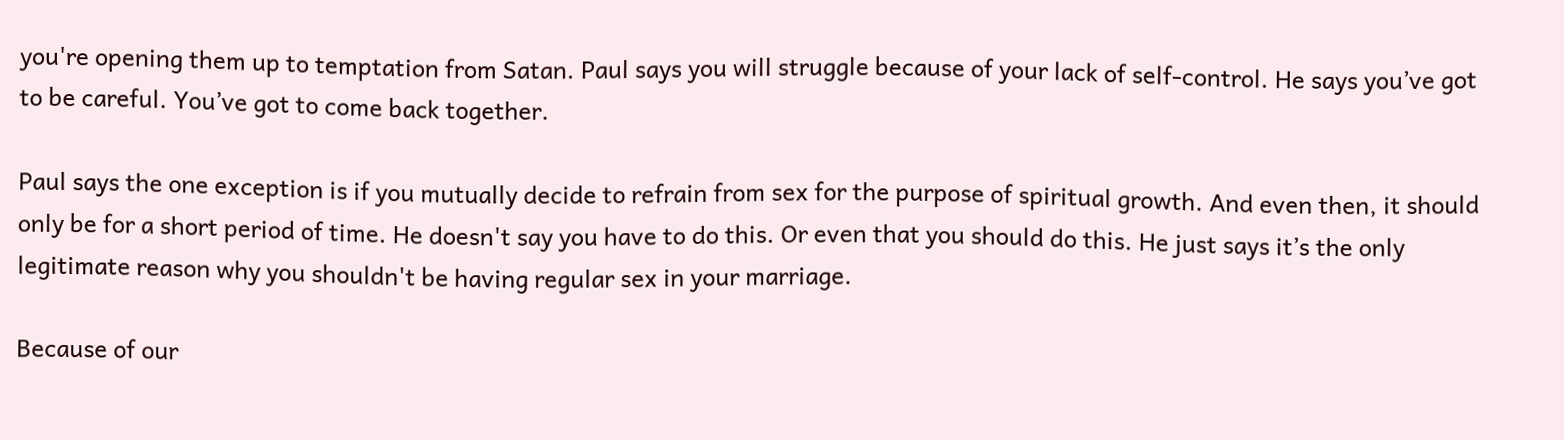you're opening them up to temptation from Satan. Paul says you will struggle because of your lack of self-control. He says you’ve got to be careful. You’ve got to come back together.

Paul says the one exception is if you mutually decide to refrain from sex for the purpose of spiritual growth. And even then, it should only be for a short period of time. He doesn't say you have to do this. Or even that you should do this. He just says it’s the only legitimate reason why you shouldn't be having regular sex in your marriage.

Because of our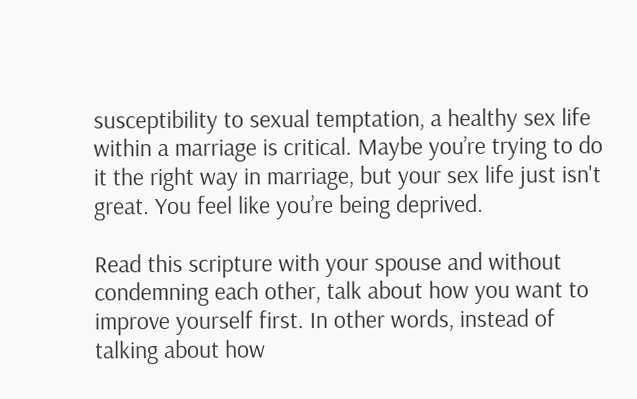susceptibility to sexual temptation, a healthy sex life within a marriage is critical. Maybe you’re trying to do it the right way in marriage, but your sex life just isn't great. You feel like you’re being deprived.

Read this scripture with your spouse and without condemning each other, talk about how you want to improve yourself first. In other words, instead of talking about how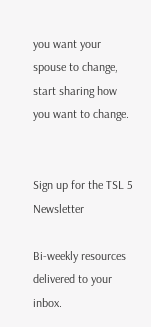you want your spouse to change, start sharing how you want to change.


Sign up for the TSL 5 Newsletter

Bi-weekly resources delivered to your inbox.